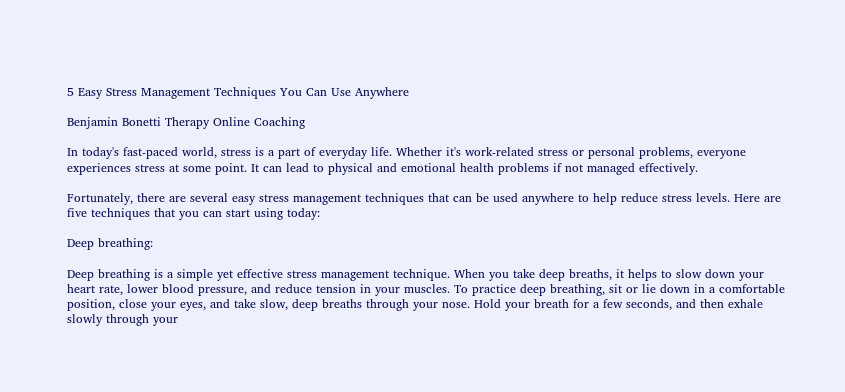5 Easy Stress Management Techniques You Can Use Anywhere

Benjamin Bonetti Therapy Online Coaching

In today's fast-paced world, stress is a part of everyday life. Whether it's work-related stress or personal problems, everyone experiences stress at some point. It can lead to physical and emotional health problems if not managed effectively.

Fortunately, there are several easy stress management techniques that can be used anywhere to help reduce stress levels. Here are five techniques that you can start using today:

Deep breathing:

Deep breathing is a simple yet effective stress management technique. When you take deep breaths, it helps to slow down your heart rate, lower blood pressure, and reduce tension in your muscles. To practice deep breathing, sit or lie down in a comfortable position, close your eyes, and take slow, deep breaths through your nose. Hold your breath for a few seconds, and then exhale slowly through your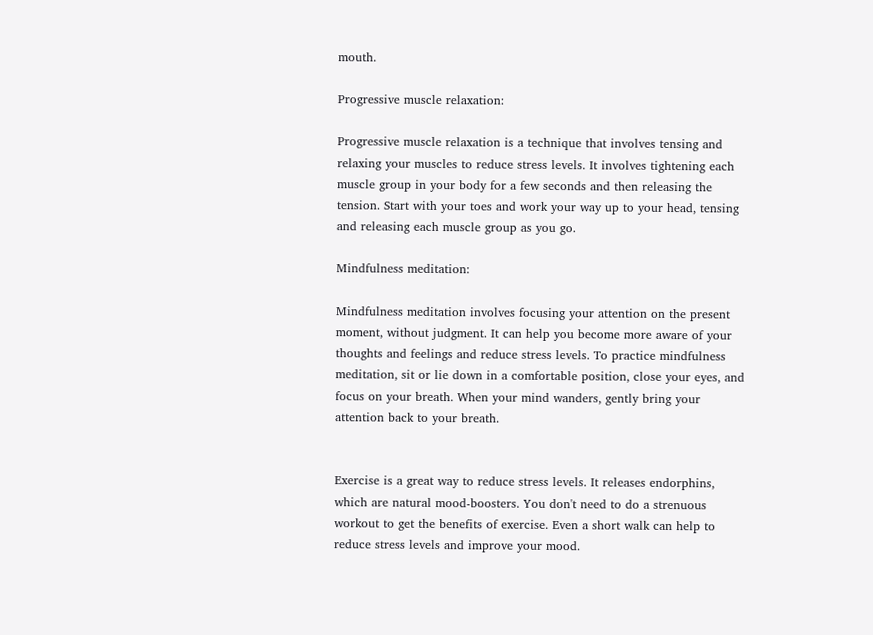mouth.

Progressive muscle relaxation:

Progressive muscle relaxation is a technique that involves tensing and relaxing your muscles to reduce stress levels. It involves tightening each muscle group in your body for a few seconds and then releasing the tension. Start with your toes and work your way up to your head, tensing and releasing each muscle group as you go.

Mindfulness meditation:

Mindfulness meditation involves focusing your attention on the present moment, without judgment. It can help you become more aware of your thoughts and feelings and reduce stress levels. To practice mindfulness meditation, sit or lie down in a comfortable position, close your eyes, and focus on your breath. When your mind wanders, gently bring your attention back to your breath.


Exercise is a great way to reduce stress levels. It releases endorphins, which are natural mood-boosters. You don't need to do a strenuous workout to get the benefits of exercise. Even a short walk can help to reduce stress levels and improve your mood.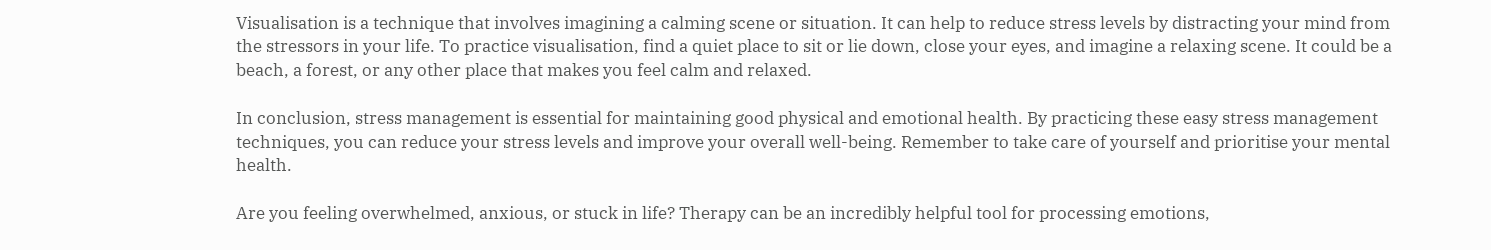Visualisation is a technique that involves imagining a calming scene or situation. It can help to reduce stress levels by distracting your mind from the stressors in your life. To practice visualisation, find a quiet place to sit or lie down, close your eyes, and imagine a relaxing scene. It could be a beach, a forest, or any other place that makes you feel calm and relaxed.

In conclusion, stress management is essential for maintaining good physical and emotional health. By practicing these easy stress management techniques, you can reduce your stress levels and improve your overall well-being. Remember to take care of yourself and prioritise your mental health.

Are you feeling overwhelmed, anxious, or stuck in life? Therapy can be an incredibly helpful tool for processing emotions,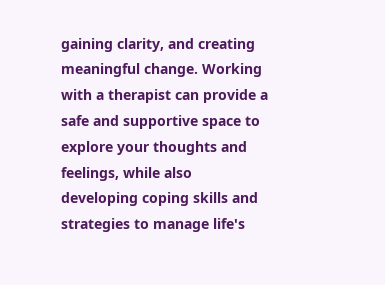gaining clarity, and creating meaningful change. Working with a therapist can provide a safe and supportive space to explore your thoughts and feelings, while also developing coping skills and strategies to manage life's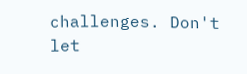challenges. Don't let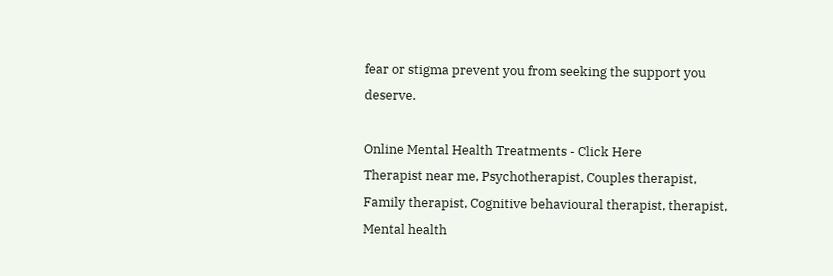fear or stigma prevent you from seeking the support you deserve.

Online Mental Health Treatments - Click Here
Therapist near me, Psychotherapist, Couples therapist, Family therapist, Cognitive behavioural therapist, therapist, Mental health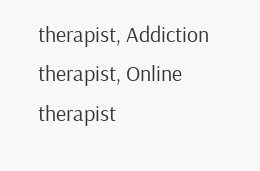therapist, Addiction therapist, Online therapist